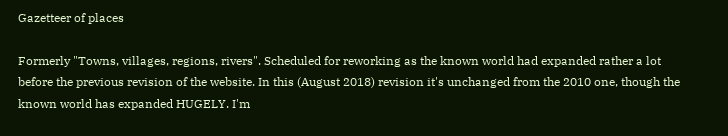Gazetteer of places

Formerly "Towns, villages, regions, rivers". Scheduled for reworking as the known world had expanded rather a lot before the previous revision of the website. In this (August 2018) revision it's unchanged from the 2010 one, though the known world has expanded HUGELY. I'm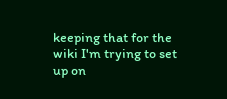keeping that for the wiki I'm trying to set up on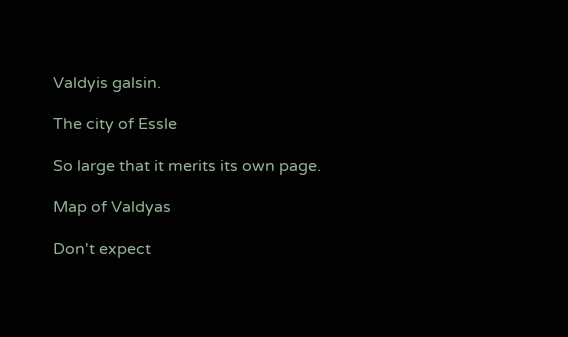Valdyis galsin.

The city of Essle

So large that it merits its own page.

Map of Valdyas

Don't expect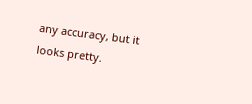any accuracy, but it looks pretty.